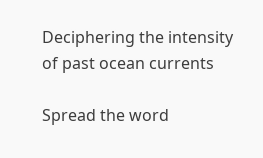Deciphering the intensity of past ocean currents

Spread the word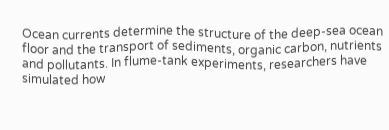Ocean currents determine the structure of the deep-sea ocean floor and the transport of sediments, organic carbon, nutrients and pollutants. In flume-tank experiments, researchers have simulated how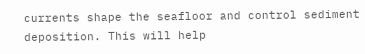currents shape the seafloor and control sediment deposition. This will help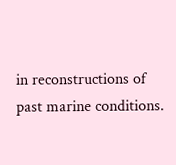in reconstructions of past marine conditions.